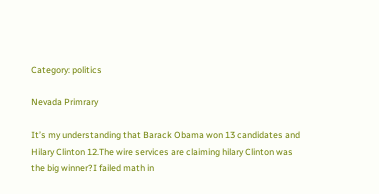Category: politics

Nevada Primrary

It’s my understanding that Barack Obama won 13 candidates and Hilary Clinton 12.The wire services are claiming hilary Clinton was the big winner?I failed math in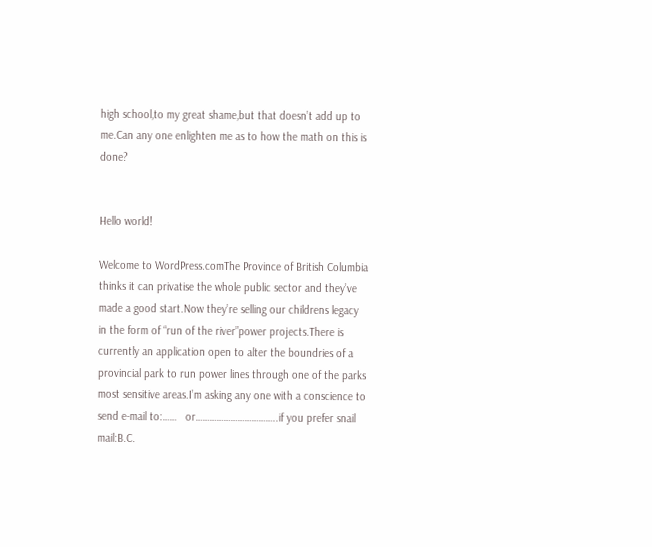high school,to my great shame,but that doesn’t add up to me.Can any one enlighten me as to how the math on this is done?


Hello world!

Welcome to WordPress.comThe Province of British Columbia thinks it can privatise the whole public sector and they’ve made a good start.Now they’re selling our childrens legacy in the form of “run of the river”power projects.There is currently an application open to alter the boundries of a provincial park to run power lines through one of the parks most sensitive areas.I’m asking any one with a conscience to send e-mail to:……   or……………………………..if you prefer snail mail:B.C.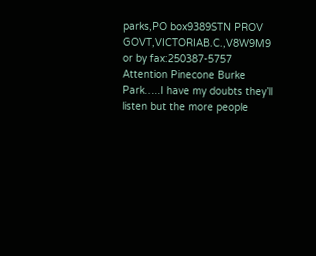parks,PO box9389STN PROV GOVT,VICTORIAB.C.,V8W9M9  or by fax:250387-5757 Attention Pinecone Burke Park…..I have my doubts they’ll listen but the more people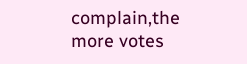complain,the more votes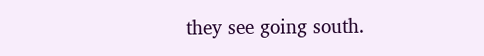they see going south.